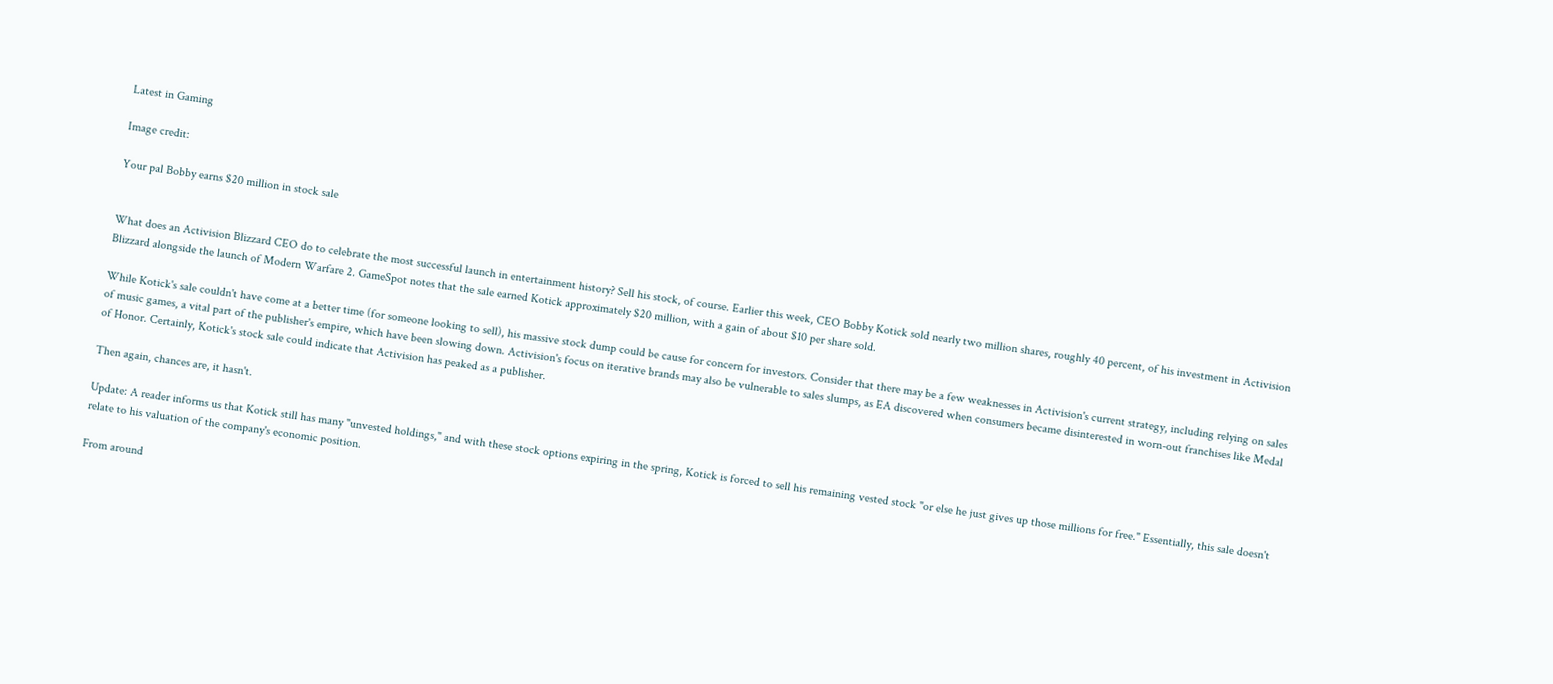Latest in Gaming

Image credit:

Your pal Bobby earns $20 million in stock sale


What does an Activision Blizzard CEO do to celebrate the most successful launch in entertainment history? Sell his stock, of course. Earlier this week, CEO Bobby Kotick sold nearly two million shares, roughly 40 percent, of his investment in Activision Blizzard alongside the launch of Modern Warfare 2. GameSpot notes that the sale earned Kotick approximately $20 million, with a gain of about $10 per share sold.

While Kotick's sale couldn't have come at a better time (for someone looking to sell), his massive stock dump could be cause for concern for investors. Consider that there may be a few weaknesses in Activision's current strategy, including relying on sales of music games, a vital part of the publisher's empire, which have been slowing down. Activision's focus on iterative brands may also be vulnerable to sales slumps, as EA discovered when consumers became disinterested in worn-out franchises like Medal of Honor. Certainly, Kotick's stock sale could indicate that Activision has peaked as a publisher.

Then again, chances are, it hasn't.

Update: A reader informs us that Kotick still has many "unvested holdings," and with these stock options expiring in the spring, Kotick is forced to sell his remaining vested stock "or else he just gives up those millions for free." Essentially, this sale doesn't relate to his valuation of the company's economic position.

From around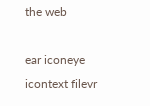the web

ear iconeye icontext filevr